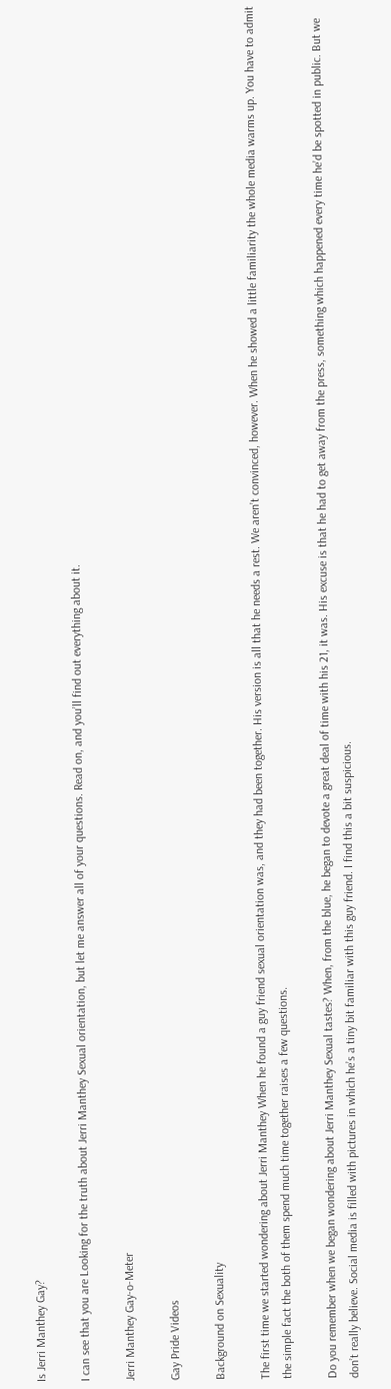Is Jerri Manthey Gay?

I can see that you are Looking for the truth about Jerri Manthey Sexual orientation, but let me answer all of your questions. Read on, and you’ll find out everything about it.

Jerri Manthey Gay-o-Meter

Gay Pride Videos

Background on Sexuality

The first time we started wondering about Jerri Manthey When he found a guy friend sexual orientation was, and they had been together. His version is all that he needs a rest. We aren’t convinced, however. When he showed a little familiarity the whole media warms up. You have to admit the simple fact the both of them spend much time together raises a few questions.

Do you remember when we began wondering about Jerri Manthey Sexual tastes? When, from the blue, he began to devote a great deal of time with his 21, it was. His excuse is that he had to get away from the press, something which happened every time he’d be spotted in public. But we don’t really believe. Social media is filled with pictures in which he’s a tiny bit familiar with this guy friend. I find this a bit suspicious.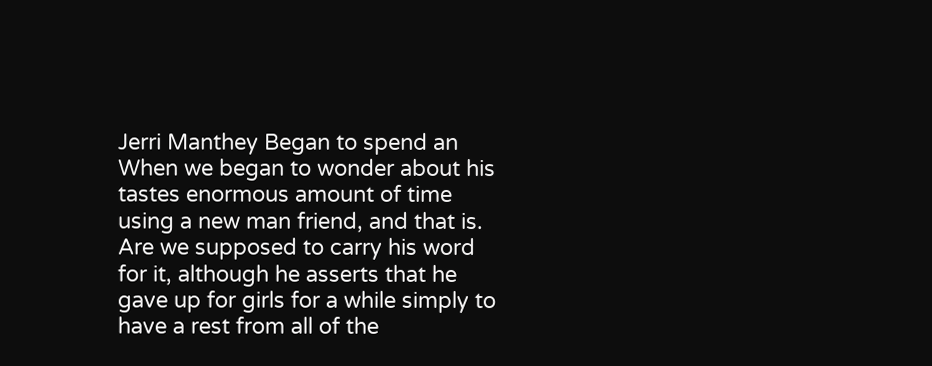Jerri Manthey Began to spend an When we began to wonder about his tastes enormous amount of time using a new man friend, and that is. Are we supposed to carry his word for it, although he asserts that he gave up for girls for a while simply to have a rest from all of the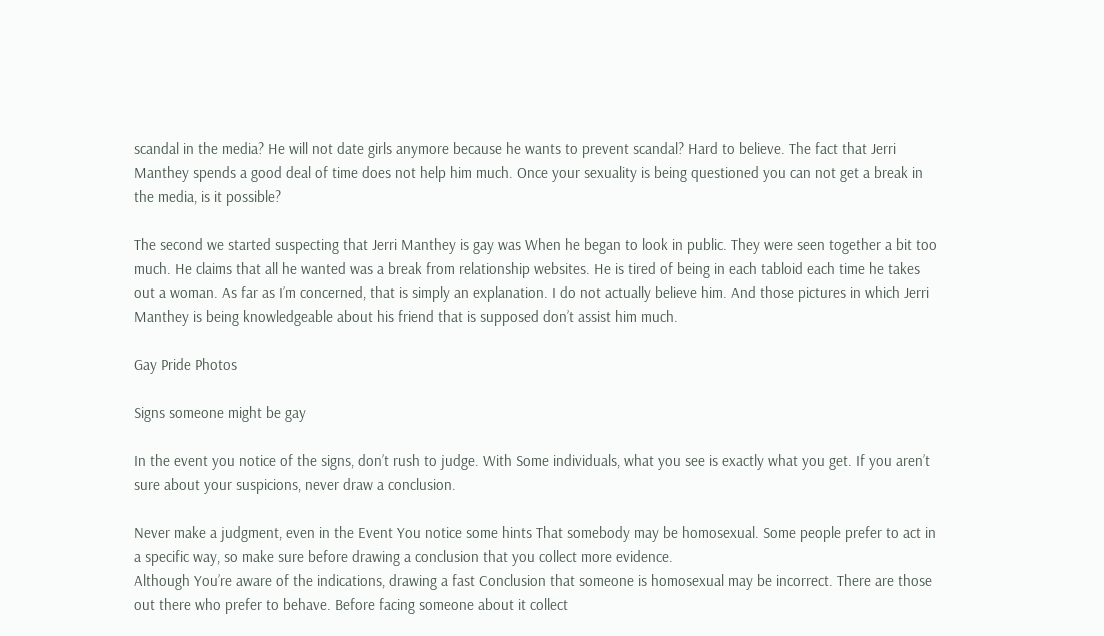scandal in the media? He will not date girls anymore because he wants to prevent scandal? Hard to believe. The fact that Jerri Manthey spends a good deal of time does not help him much. Once your sexuality is being questioned you can not get a break in the media, is it possible?

The second we started suspecting that Jerri Manthey is gay was When he began to look in public. They were seen together a bit too much. He claims that all he wanted was a break from relationship websites. He is tired of being in each tabloid each time he takes out a woman. As far as I’m concerned, that is simply an explanation. I do not actually believe him. And those pictures in which Jerri Manthey is being knowledgeable about his friend that is supposed don’t assist him much.

Gay Pride Photos

Signs someone might be gay

In the event you notice of the signs, don’t rush to judge. With Some individuals, what you see is exactly what you get. If you aren’t sure about your suspicions, never draw a conclusion.

Never make a judgment, even in the Event You notice some hints That somebody may be homosexual. Some people prefer to act in a specific way, so make sure before drawing a conclusion that you collect more evidence.
Although You’re aware of the indications, drawing a fast Conclusion that someone is homosexual may be incorrect. There are those out there who prefer to behave. Before facing someone about it collect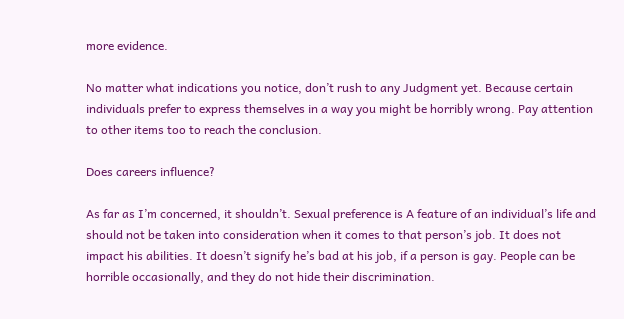more evidence.

No matter what indications you notice, don’t rush to any Judgment yet. Because certain individuals prefer to express themselves in a way you might be horribly wrong. Pay attention to other items too to reach the conclusion.

Does careers influence?

As far as I’m concerned, it shouldn’t. Sexual preference is A feature of an individual’s life and should not be taken into consideration when it comes to that person’s job. It does not impact his abilities. It doesn’t signify he’s bad at his job, if a person is gay. People can be horrible occasionally, and they do not hide their discrimination.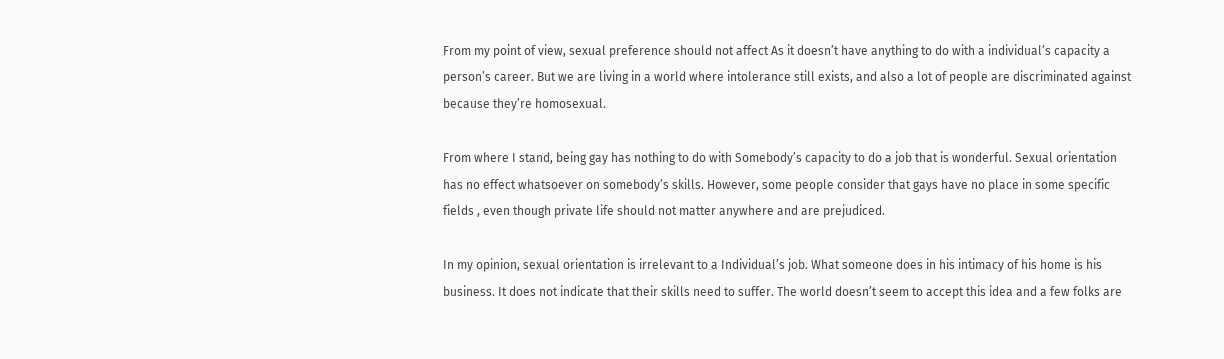From my point of view, sexual preference should not affect As it doesn’t have anything to do with a individual’s capacity a person’s career. But we are living in a world where intolerance still exists, and also a lot of people are discriminated against because they’re homosexual.

From where I stand, being gay has nothing to do with Somebody’s capacity to do a job that is wonderful. Sexual orientation has no effect whatsoever on somebody’s skills. However, some people consider that gays have no place in some specific fields , even though private life should not matter anywhere and are prejudiced.

In my opinion, sexual orientation is irrelevant to a Individual’s job. What someone does in his intimacy of his home is his business. It does not indicate that their skills need to suffer. The world doesn’t seem to accept this idea and a few folks are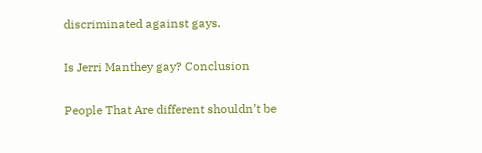discriminated against gays.

Is Jerri Manthey gay? Conclusion

People That Are different shouldn’t be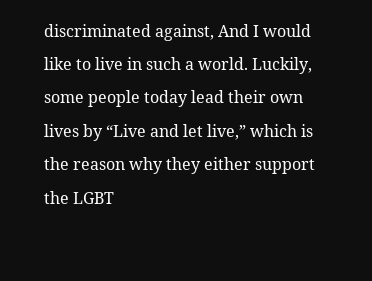discriminated against, And I would like to live in such a world. Luckily, some people today lead their own lives by “Live and let live,” which is the reason why they either support the LGBT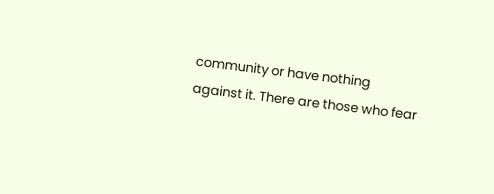community or have nothing against it. There are those who fear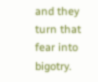and they turn that fear into bigotry.